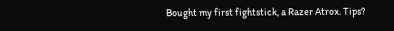Bought my first fightstick, a Razer Atrox. Tips?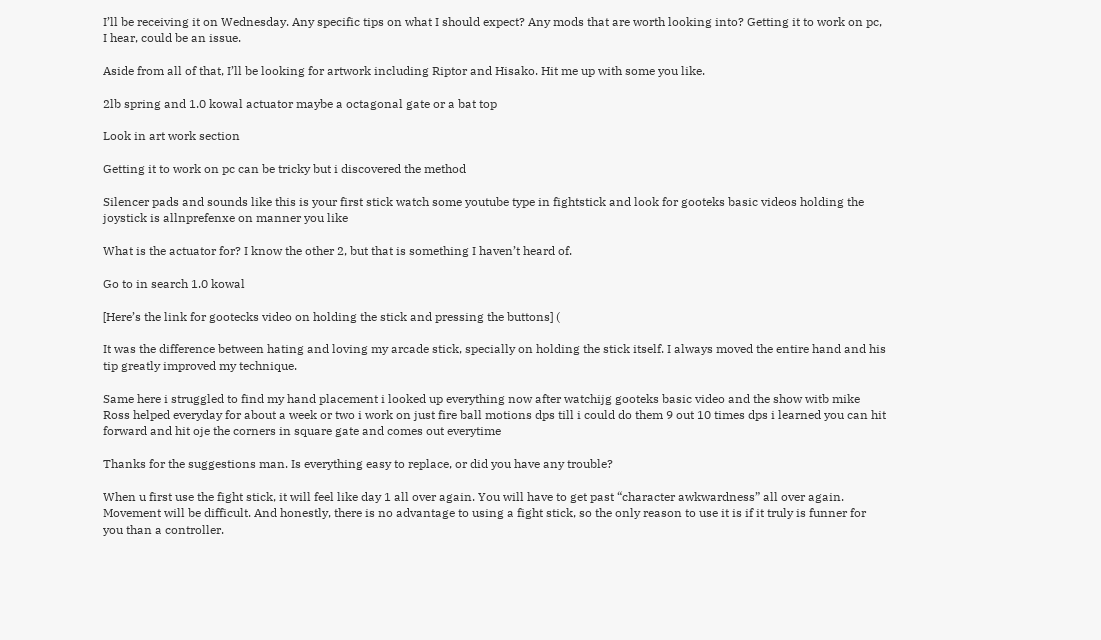I’ll be receiving it on Wednesday. Any specific tips on what I should expect? Any mods that are worth looking into? Getting it to work on pc, I hear, could be an issue.

Aside from all of that, I’ll be looking for artwork including Riptor and Hisako. Hit me up with some you like.

2lb spring and 1.0 kowal actuator maybe a octagonal gate or a bat top

Look in art work section

Getting it to work on pc can be tricky but i discovered the method

Silencer pads and sounds like this is your first stick watch some youtube type in fightstick and look for gooteks basic videos holding the joystick is allnprefenxe on manner you like

What is the actuator for? I know the other 2, but that is something I haven’t heard of.

Go to in search 1.0 kowal

[Here’s the link for gootecks video on holding the stick and pressing the buttons] (

It was the difference between hating and loving my arcade stick, specially on holding the stick itself. I always moved the entire hand and his tip greatly improved my technique.

Same here i struggled to find my hand placement i looked up everything now after watchijg gooteks basic video and the show witb mike Ross helped everyday for about a week or two i work on just fire ball motions dps till i could do them 9 out 10 times dps i learned you can hit forward and hit oje the corners in square gate and comes out everytime

Thanks for the suggestions man. Is everything easy to replace, or did you have any trouble?

When u first use the fight stick, it will feel like day 1 all over again. You will have to get past “character awkwardness” all over again. Movement will be difficult. And honestly, there is no advantage to using a fight stick, so the only reason to use it is if it truly is funner for you than a controller.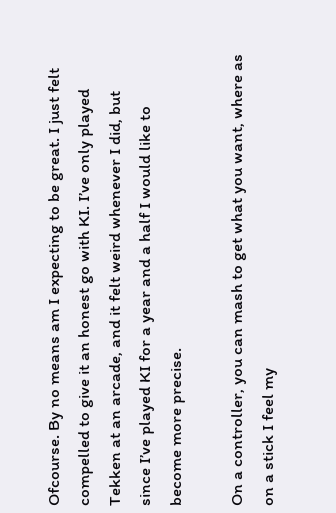Ofcourse. By no means am I expecting to be great. I just felt compelled to give it an honest go with KI. I’ve only played Tekken at an arcade, and it felt weird whenever I did, but since I’ve played KI for a year and a half I would like to become more precise.

On a controller, you can mash to get what you want, where as on a stick I feel my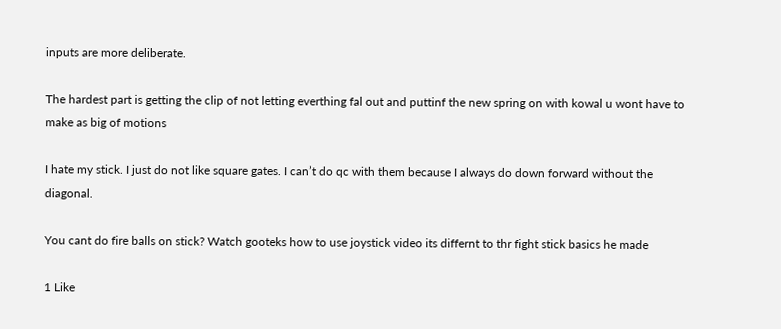inputs are more deliberate.

The hardest part is getting the clip of not letting everthing fal out and puttinf the new spring on with kowal u wont have to make as big of motions

I hate my stick. I just do not like square gates. I can’t do qc with them because I always do down forward without the diagonal.

You cant do fire balls on stick? Watch gooteks how to use joystick video its differnt to thr fight stick basics he made

1 Like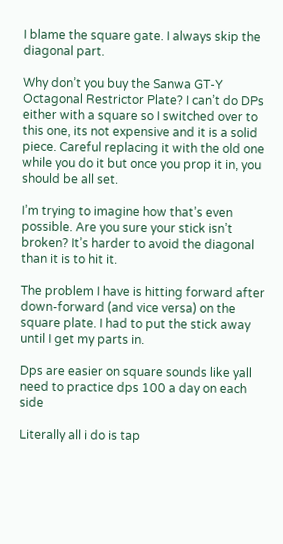I blame the square gate. I always skip the diagonal part.

Why don’t you buy the Sanwa GT-Y Octagonal Restrictor Plate? I can’t do DPs either with a square so I switched over to this one, its not expensive and it is a solid piece. Careful replacing it with the old one while you do it but once you prop it in, you should be all set.

I’m trying to imagine how that’s even possible. Are you sure your stick isn’t broken? It’s harder to avoid the diagonal than it is to hit it.

The problem I have is hitting forward after down-forward (and vice versa) on the square plate. I had to put the stick away until I get my parts in.

Dps are easier on square sounds like yall need to practice dps 100 a day on each side

Literally all i do is tap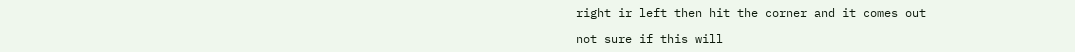right ir left then hit the corner and it comes out

not sure if this will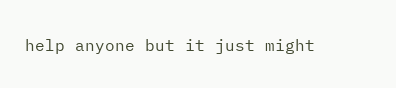help anyone but it just might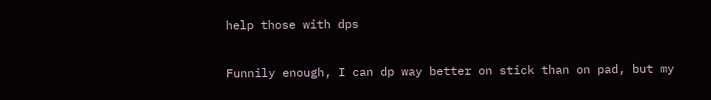help those with dps

Funnily enough, I can dp way better on stick than on pad, but my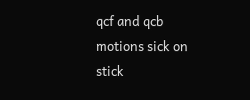qcf and qcb motions sick on stick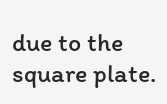due to the square plate.